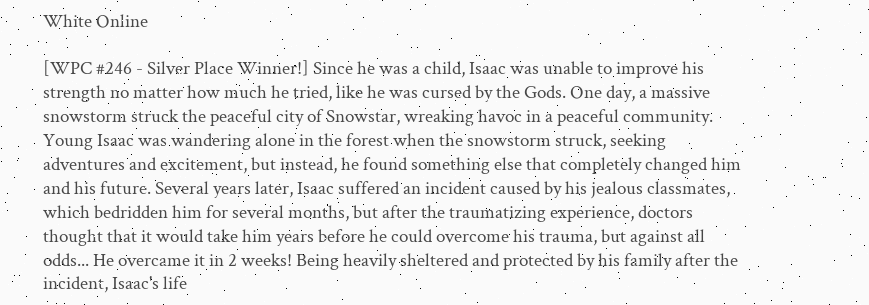White Online

[WPC #246 - Silver Place Winner!] Since he was a child, Isaac was unable to improve his strength no matter how much he tried, like he was cursed by the Gods. One day, a massive snowstorm struck the peaceful city of Snowstar, wreaking havoc in a peaceful community. Young Isaac was wandering alone in the forest when the snowstorm struck, seeking adventures and excitement, but instead, he found something else that completely changed him and his future. Several years later, Isaac suffered an incident caused by his jealous classmates, which bedridden him for several months, but after the traumatizing experience, doctors thought that it would take him years before he could overcome his trauma, but against all odds... He overcame it in 2 weeks! Being heavily sheltered and protected by his family after the incident, Isaac's life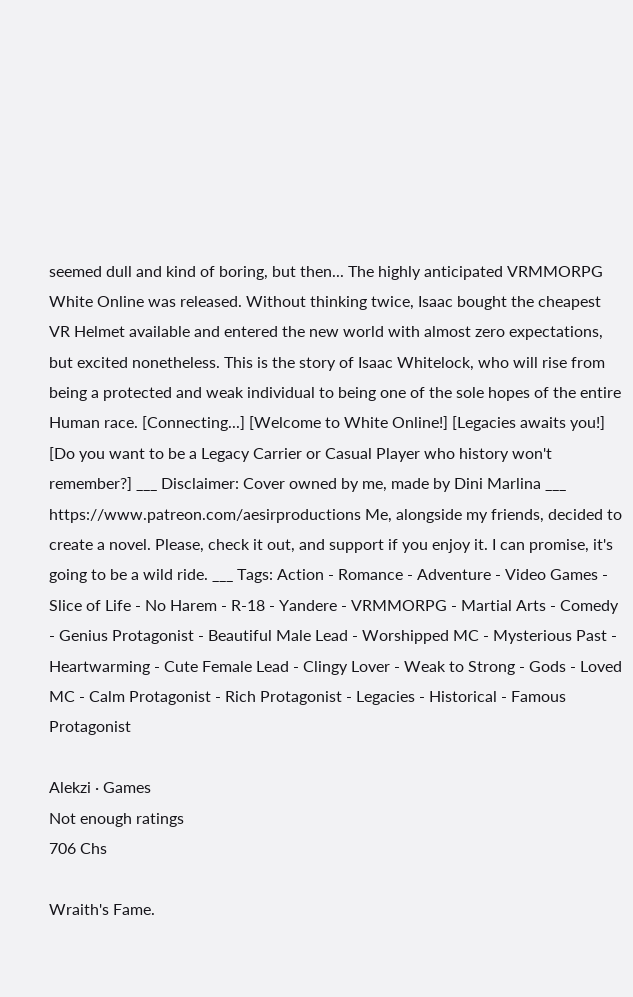seemed dull and kind of boring, but then... The highly anticipated VRMMORPG White Online was released. Without thinking twice, Isaac bought the cheapest VR Helmet available and entered the new world with almost zero expectations, but excited nonetheless. This is the story of Isaac Whitelock, who will rise from being a protected and weak individual to being one of the sole hopes of the entire Human race. [Connecting...] [Welcome to White Online!] [Legacies awaits you!] [Do you want to be a Legacy Carrier or Casual Player who history won't remember?] ___ Disclaimer: Cover owned by me, made by Dini Marlina ___ https://www.patreon.com/aesirproductions Me, alongside my friends, decided to create a novel. Please, check it out, and support if you enjoy it. I can promise, it's going to be a wild ride. ___ Tags: Action - Romance - Adventure - Video Games - Slice of Life - No Harem - R-18 - Yandere - VRMMORPG - Martial Arts - Comedy - Genius Protagonist - Beautiful Male Lead - Worshipped MC - Mysterious Past - Heartwarming - Cute Female Lead - Clingy Lover - Weak to Strong - Gods - Loved MC - Calm Protagonist - Rich Protagonist - Legacies - Historical - Famous Protagonist

Alekzi · Games
Not enough ratings
706 Chs

Wraith's Fame.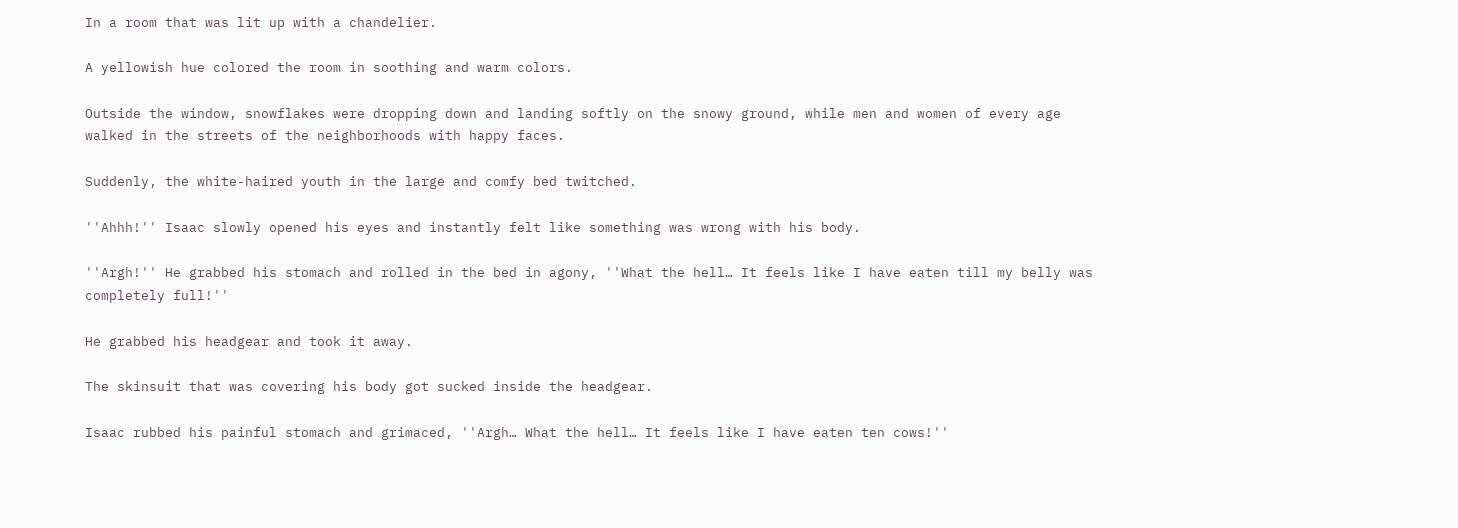In a room that was lit up with a chandelier.

A yellowish hue colored the room in soothing and warm colors.

Outside the window, snowflakes were dropping down and landing softly on the snowy ground, while men and women of every age walked in the streets of the neighborhoods with happy faces.

Suddenly, the white-haired youth in the large and comfy bed twitched.

''Ahhh!'' Isaac slowly opened his eyes and instantly felt like something was wrong with his body.

''Argh!'' He grabbed his stomach and rolled in the bed in agony, ''What the hell… It feels like I have eaten till my belly was completely full!''

He grabbed his headgear and took it away.

The skinsuit that was covering his body got sucked inside the headgear.

Isaac rubbed his painful stomach and grimaced, ''Argh… What the hell… It feels like I have eaten ten cows!''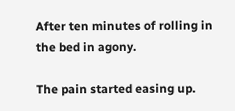After ten minutes of rolling in the bed in agony.

The pain started easing up.